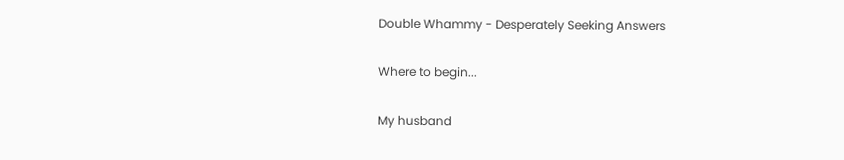Double Whammy - Desperately Seeking Answers

Where to begin...

My husband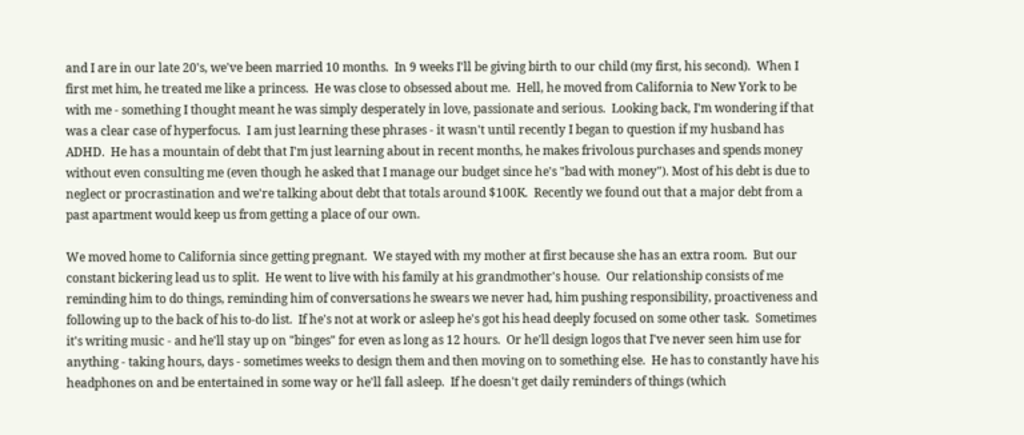and I are in our late 20's, we've been married 10 months.  In 9 weeks I'll be giving birth to our child (my first, his second).  When I first met him, he treated me like a princess.  He was close to obsessed about me.  Hell, he moved from California to New York to be with me - something I thought meant he was simply desperately in love, passionate and serious.  Looking back, I'm wondering if that was a clear case of hyperfocus.  I am just learning these phrases - it wasn't until recently I began to question if my husband has ADHD.  He has a mountain of debt that I'm just learning about in recent months, he makes frivolous purchases and spends money without even consulting me (even though he asked that I manage our budget since he's "bad with money"). Most of his debt is due to neglect or procrastination and we're talking about debt that totals around $100K.  Recently we found out that a major debt from a past apartment would keep us from getting a place of our own.

We moved home to California since getting pregnant.  We stayed with my mother at first because she has an extra room.  But our constant bickering lead us to split.  He went to live with his family at his grandmother's house.  Our relationship consists of me reminding him to do things, reminding him of conversations he swears we never had, him pushing responsibility, proactiveness and following up to the back of his to-do list.  If he's not at work or asleep he's got his head deeply focused on some other task.  Sometimes it's writing music - and he'll stay up on "binges" for even as long as 12 hours.  Or he'll design logos that I've never seen him use for anything - taking hours, days - sometimes weeks to design them and then moving on to something else.  He has to constantly have his headphones on and be entertained in some way or he'll fall asleep.  If he doesn't get daily reminders of things (which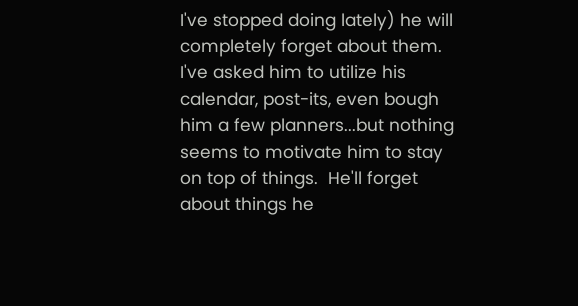I've stopped doing lately) he will completely forget about them.  I've asked him to utilize his calendar, post-its, even bough him a few planners...but nothing seems to motivate him to stay on top of things.  He'll forget about things he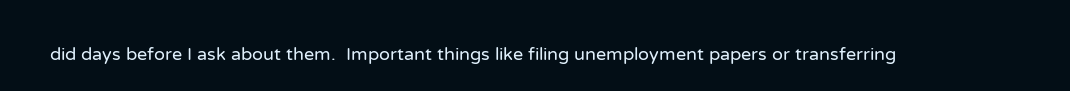did days before I ask about them.  Important things like filing unemployment papers or transferring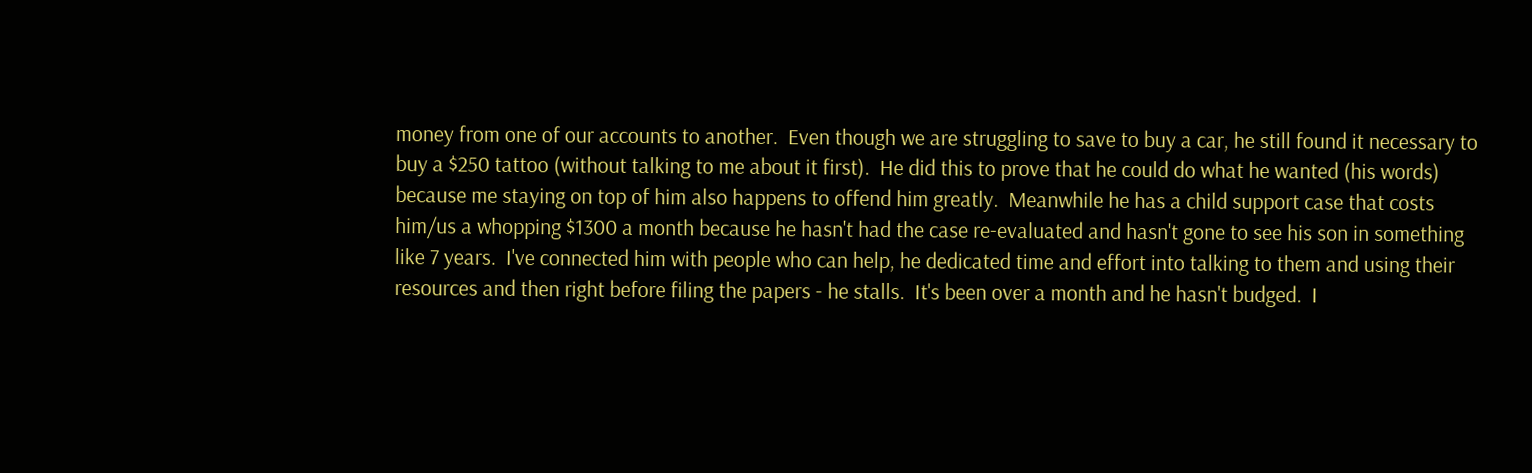money from one of our accounts to another.  Even though we are struggling to save to buy a car, he still found it necessary to buy a $250 tattoo (without talking to me about it first).  He did this to prove that he could do what he wanted (his words) because me staying on top of him also happens to offend him greatly.  Meanwhile he has a child support case that costs him/us a whopping $1300 a month because he hasn't had the case re-evaluated and hasn't gone to see his son in something like 7 years.  I've connected him with people who can help, he dedicated time and effort into talking to them and using their resources and then right before filing the papers - he stalls.  It's been over a month and he hasn't budged.  I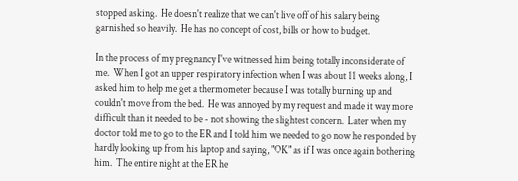stopped asking.  He doesn't realize that we can't live off of his salary being garnished so heavily.  He has no concept of cost, bills or how to budget.

In the process of my pregnancy I've witnessed him being totally inconsiderate of me.  When I got an upper respiratory infection when I was about 11 weeks along, I asked him to help me get a thermometer because I was totally burning up and couldn't move from the bed.  He was annoyed by my request and made it way more difficult than it needed to be - not showing the slightest concern.  Later when my doctor told me to go to the ER and I told him we needed to go now he responded by hardly looking up from his laptop and saying, "OK" as if I was once again bothering him.  The entire night at the ER he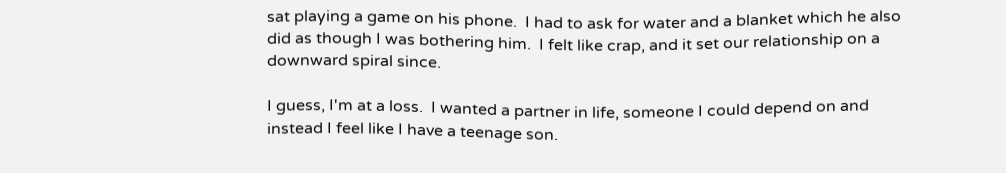sat playing a game on his phone.  I had to ask for water and a blanket which he also did as though I was bothering him.  I felt like crap, and it set our relationship on a downward spiral since.

I guess, I'm at a loss.  I wanted a partner in life, someone I could depend on and instead I feel like I have a teenage son.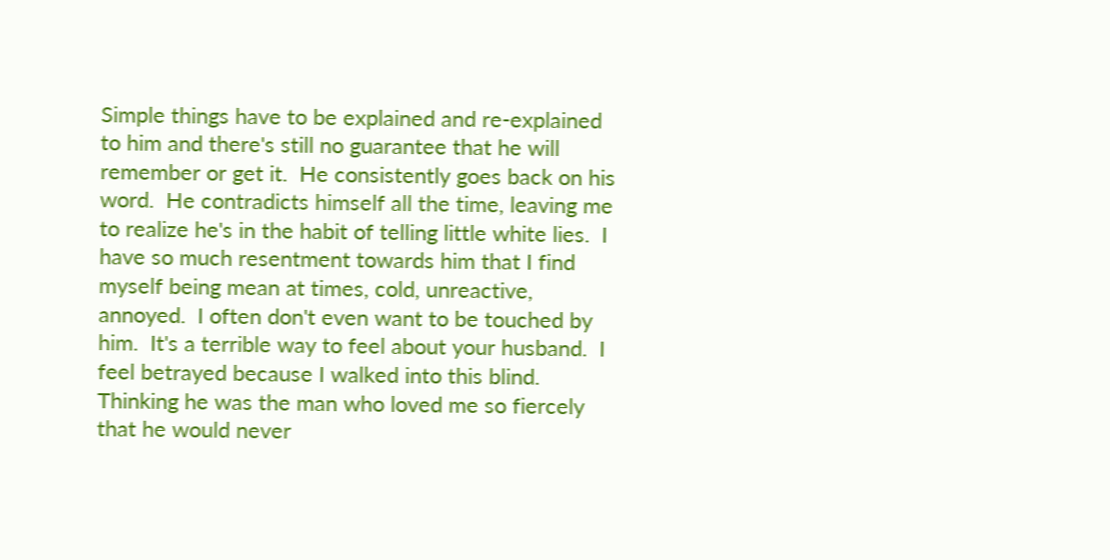Simple things have to be explained and re-explained to him and there's still no guarantee that he will remember or get it.  He consistently goes back on his word.  He contradicts himself all the time, leaving me to realize he's in the habit of telling little white lies.  I have so much resentment towards him that I find myself being mean at times, cold, unreactive, annoyed.  I often don't even want to be touched by him.  It's a terrible way to feel about your husband.  I feel betrayed because I walked into this blind.  Thinking he was the man who loved me so fiercely that he would never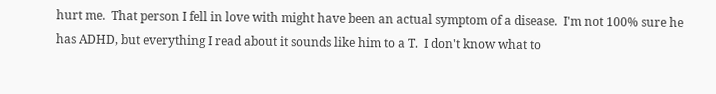hurt me.  That person I fell in love with might have been an actual symptom of a disease.  I'm not 100% sure he has ADHD, but everything I read about it sounds like him to a T.  I don't know what to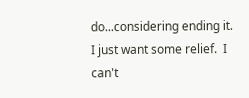do...considering ending it.  I just want some relief.  I can't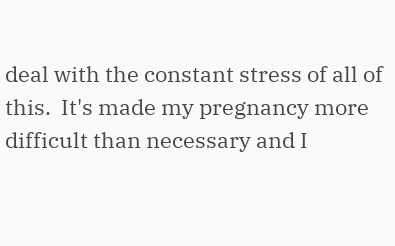deal with the constant stress of all of this.  It's made my pregnancy more difficult than necessary and I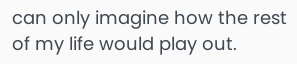can only imagine how the rest of my life would play out.